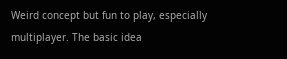Weird concept but fun to play, especially multiplayer. The basic idea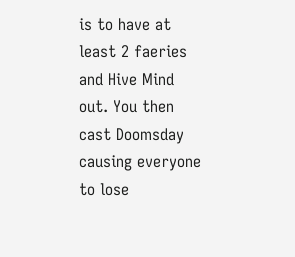is to have at least 2 faeries and Hive Mind out. You then cast Doomsday causing everyone to lose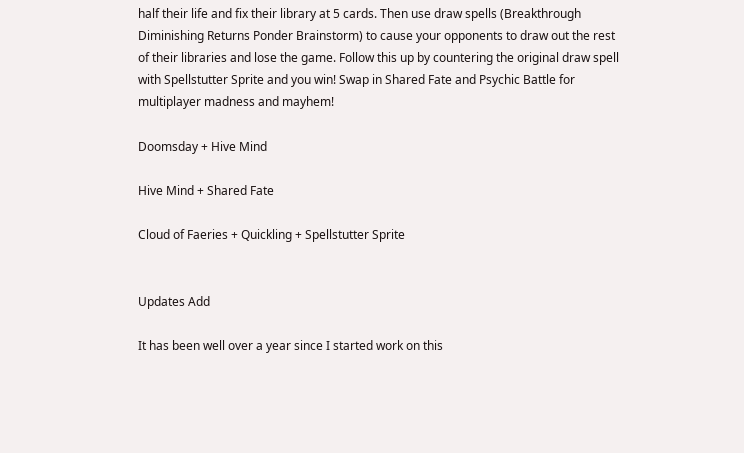half their life and fix their library at 5 cards. Then use draw spells (Breakthrough Diminishing Returns Ponder Brainstorm) to cause your opponents to draw out the rest of their libraries and lose the game. Follow this up by countering the original draw spell with Spellstutter Sprite and you win! Swap in Shared Fate and Psychic Battle for multiplayer madness and mayhem!

Doomsday + Hive Mind

Hive Mind + Shared Fate

Cloud of Faeries + Quickling + Spellstutter Sprite


Updates Add

It has been well over a year since I started work on this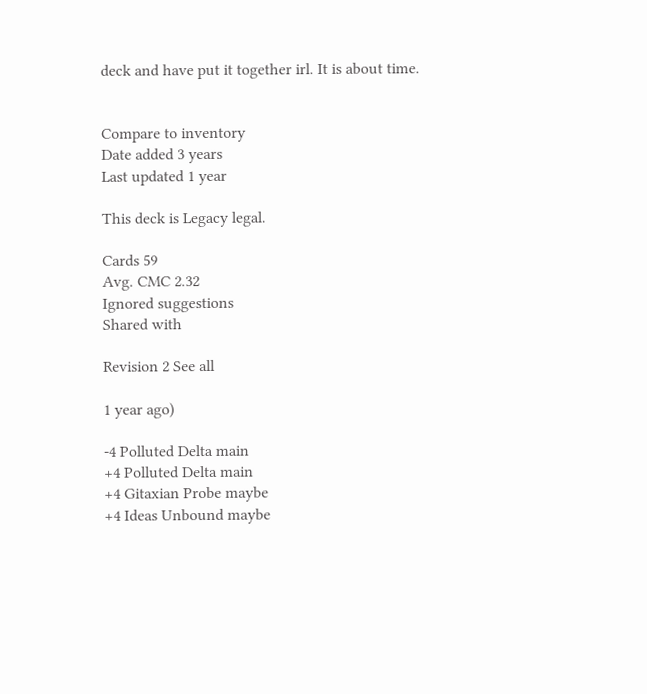deck and have put it together irl. It is about time.


Compare to inventory
Date added 3 years
Last updated 1 year

This deck is Legacy legal.

Cards 59
Avg. CMC 2.32
Ignored suggestions
Shared with

Revision 2 See all

1 year ago)

-4 Polluted Delta main
+4 Polluted Delta main
+4 Gitaxian Probe maybe
+4 Ideas Unbound maybe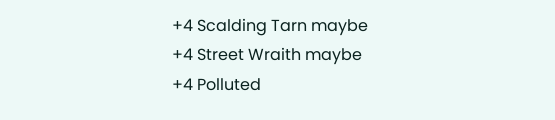+4 Scalding Tarn maybe
+4 Street Wraith maybe
+4 Polluted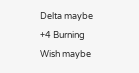Delta maybe
+4 Burning Wish maybe